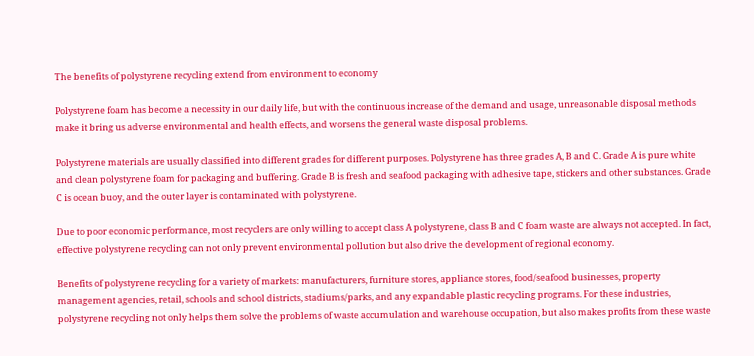The benefits of polystyrene recycling extend from environment to economy

Polystyrene foam has become a necessity in our daily life, but with the continuous increase of the demand and usage, unreasonable disposal methods make it bring us adverse environmental and health effects, and worsens the general waste disposal problems.

Polystyrene materials are usually classified into different grades for different purposes. Polystyrene has three grades A, B and C. Grade A is pure white and clean polystyrene foam for packaging and buffering. Grade B is fresh and seafood packaging with adhesive tape, stickers and other substances. Grade C is ocean buoy, and the outer layer is contaminated with polystyrene.

Due to poor economic performance, most recyclers are only willing to accept class A polystyrene, class B and C foam waste are always not accepted. In fact, effective polystyrene recycling can not only prevent environmental pollution but also drive the development of regional economy.

Benefits of polystyrene recycling for a variety of markets: manufacturers, furniture stores, appliance stores, food/seafood businesses, property management agencies, retail, schools and school districts, stadiums/parks, and any expandable plastic recycling programs. For these industries, polystyrene recycling not only helps them solve the problems of waste accumulation and warehouse occupation, but also makes profits from these waste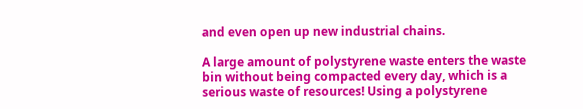and even open up new industrial chains.

A large amount of polystyrene waste enters the waste bin without being compacted every day, which is a serious waste of resources! Using a polystyrene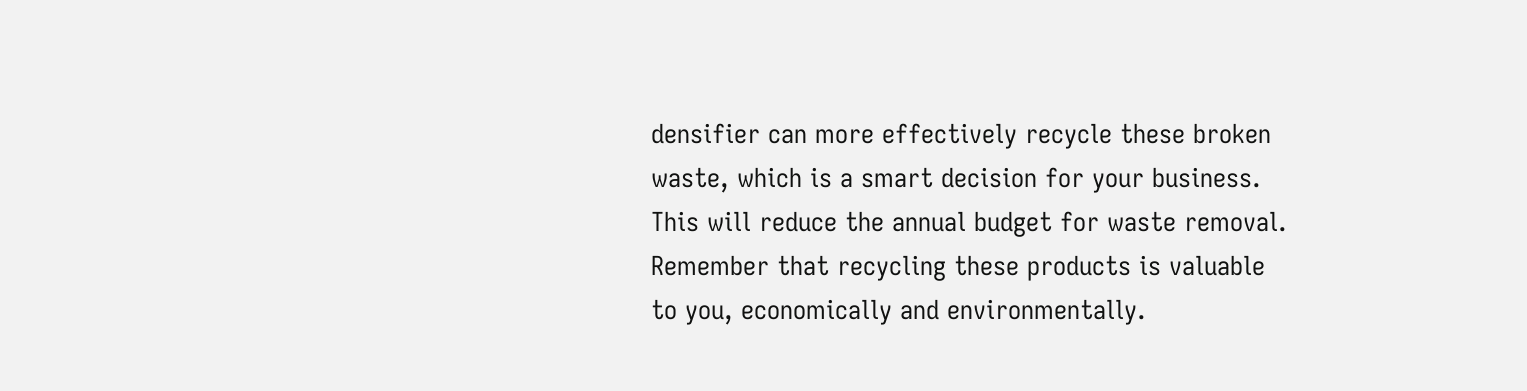densifier can more effectively recycle these broken waste, which is a smart decision for your business. This will reduce the annual budget for waste removal. Remember that recycling these products is valuable to you, economically and environmentally.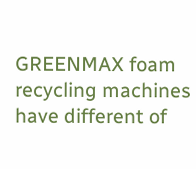GREENMAX foam recycling machines have different of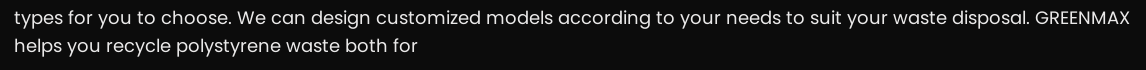types for you to choose. We can design customized models according to your needs to suit your waste disposal. GREENMAX helps you recycle polystyrene waste both for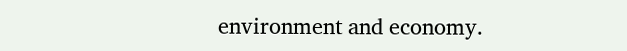environment and economy.